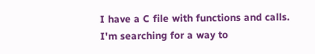I have a C file with functions and calls. I'm searching for a way to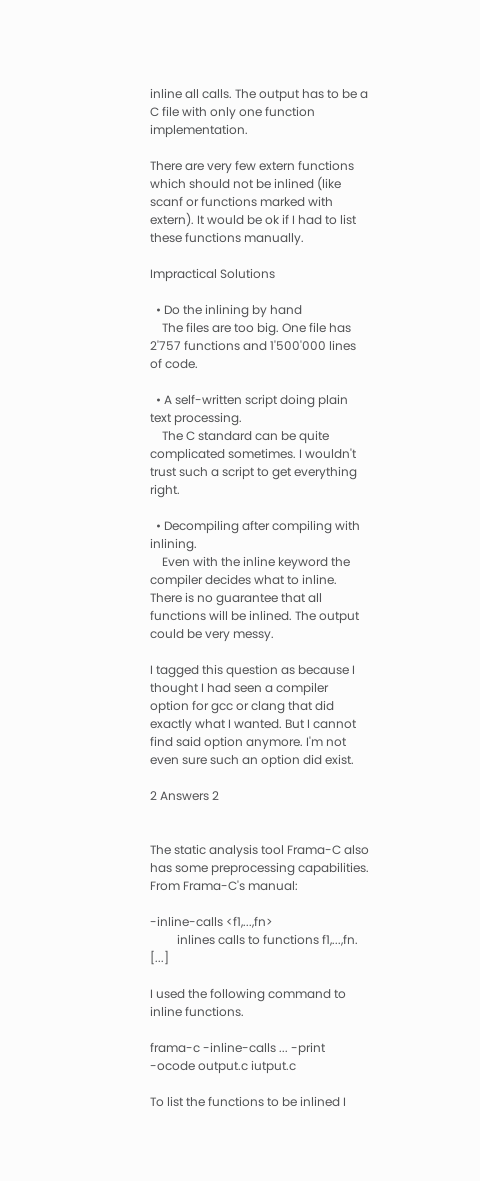inline all calls. The output has to be a C file with only one function implementation.

There are very few extern functions which should not be inlined (like scanf or functions marked with extern). It would be ok if I had to list these functions manually.

Impractical Solutions

  • Do the inlining by hand
    The files are too big. One file has 2'757 functions and 1'500'000 lines of code.

  • A self-written script doing plain text processing.
    The C standard can be quite complicated sometimes. I wouldn't trust such a script to get everything right.

  • Decompiling after compiling with inlining.
    Even with the inline keyword the compiler decides what to inline. There is no guarantee that all functions will be inlined. The output could be very messy.

I tagged this question as because I thought I had seen a compiler option for gcc or clang that did exactly what I wanted. But I cannot find said option anymore. I'm not even sure such an option did exist.

2 Answers 2


The static analysis tool Frama-C also has some preprocessing capabilities. From Frama-C's manual:

-inline-calls <f1,...,fn>
         inlines calls to functions f1,...,fn. [...]

I used the following command to inline functions.

frama-c -inline-calls ... -print -ocode output.c iutput.c

To list the functions to be inlined I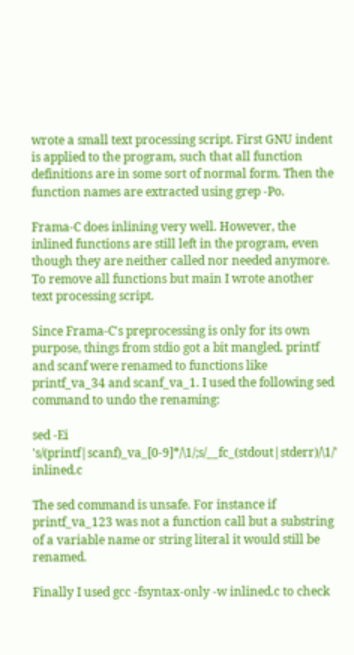wrote a small text processing script. First GNU indent is applied to the program, such that all function definitions are in some sort of normal form. Then the function names are extracted using grep -Po.

Frama-C does inlining very well. However, the inlined functions are still left in the program, even though they are neither called nor needed anymore. To remove all functions but main I wrote another text processing script.

Since Frama-C's preprocessing is only for its own purpose, things from stdio got a bit mangled. printf and scanf were renamed to functions like printf_va_34 and scanf_va_1. I used the following sed command to undo the renaming:

sed -Ei 's/(printf|scanf)_va_[0-9]*/\1/;s/__fc_(stdout|stderr)/\1/' inlined.c

The sed command is unsafe. For instance if printf_va_123 was not a function call but a substring of a variable name or string literal it would still be renamed.

Finally I used gcc -fsyntax-only -w inlined.c to check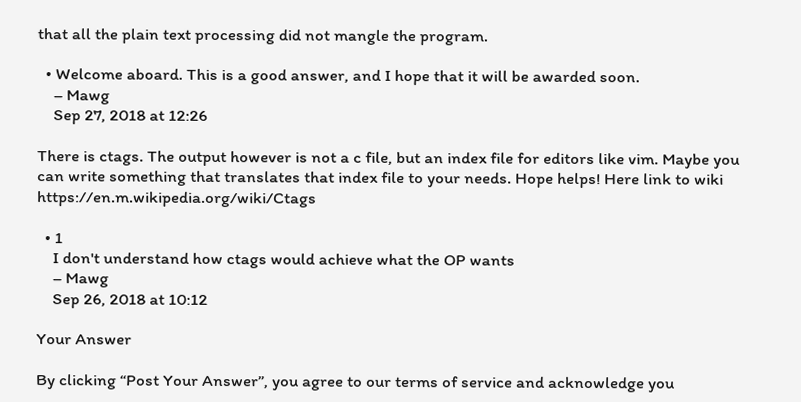that all the plain text processing did not mangle the program.

  • Welcome aboard. This is a good answer, and I hope that it will be awarded soon.
    – Mawg
    Sep 27, 2018 at 12:26

There is ctags. The output however is not a c file, but an index file for editors like vim. Maybe you can write something that translates that index file to your needs. Hope helps! Here link to wiki https://en.m.wikipedia.org/wiki/Ctags

  • 1
    I don't understand how ctags would achieve what the OP wants
    – Mawg
    Sep 26, 2018 at 10:12

Your Answer

By clicking “Post Your Answer”, you agree to our terms of service and acknowledge you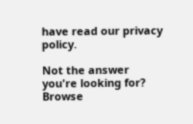have read our privacy policy.

Not the answer you're looking for? Browse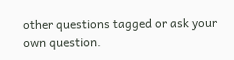other questions tagged or ask your own question.